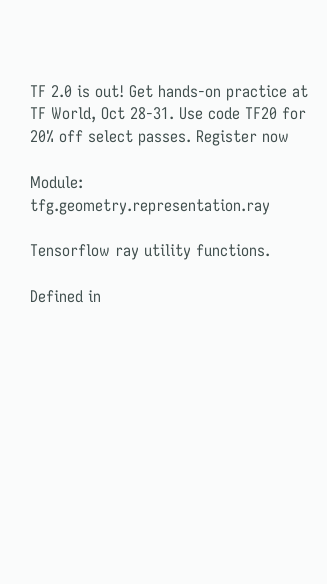TF 2.0 is out! Get hands-on practice at TF World, Oct 28-31. Use code TF20 for 20% off select passes. Register now

Module: tfg.geometry.representation.ray

Tensorflow ray utility functions.

Defined in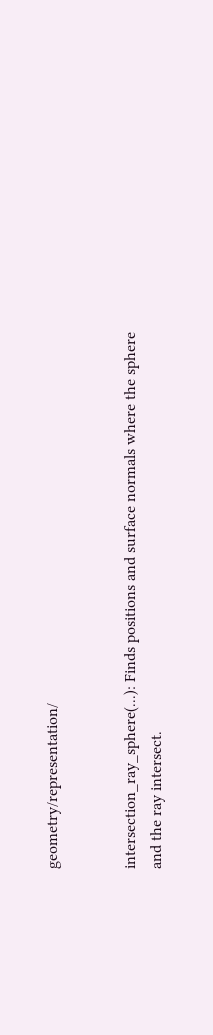geometry/representation/


intersection_ray_sphere(...): Finds positions and surface normals where the sphere and the ray intersect.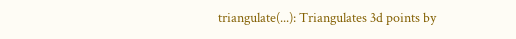triangulate(...): Triangulates 3d points by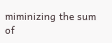miminizing the sum of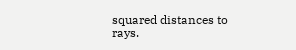squared distances to rays.